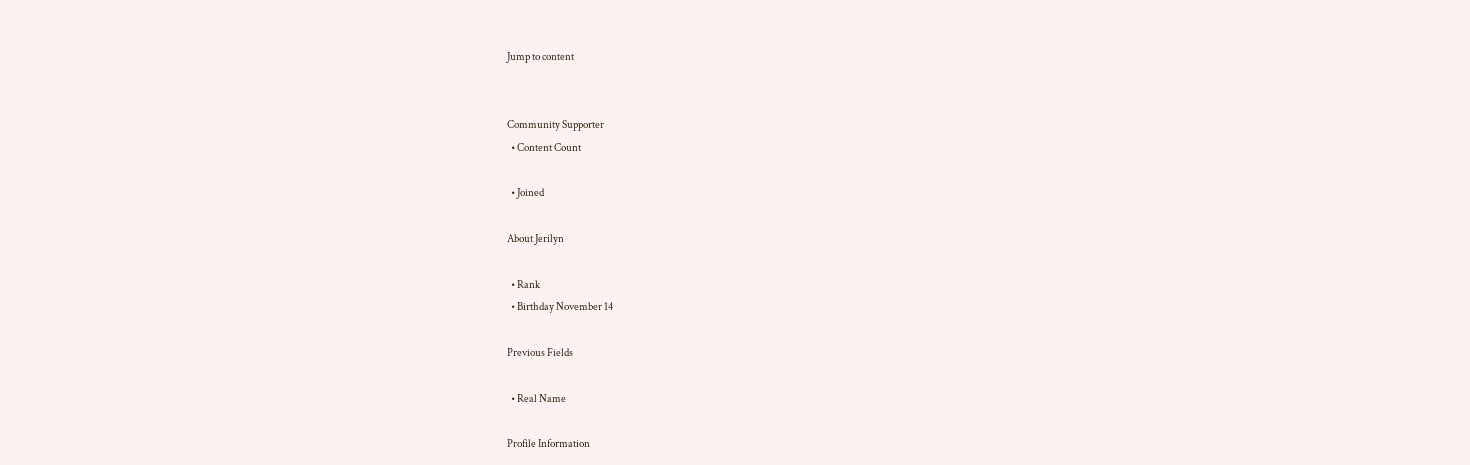Jump to content


Community Supporter
  • Content Count

  • Joined

About Jerilyn

  • Rank
  • Birthday November 14

Previous Fields

  • Real Name

Profile Information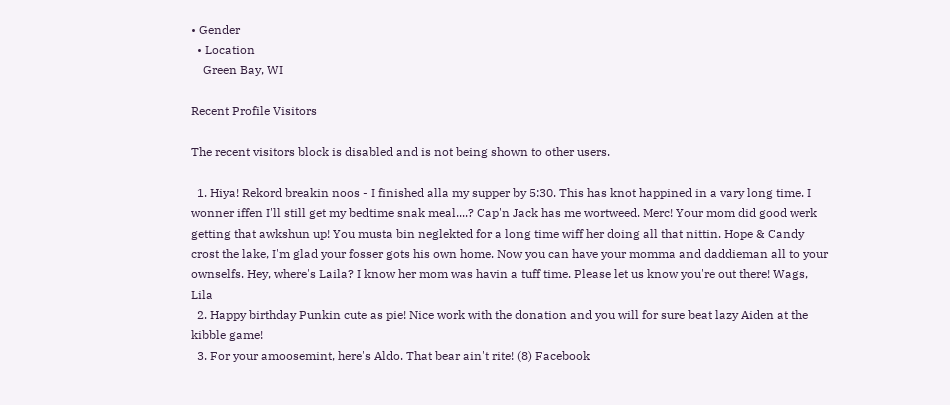• Gender
  • Location
    Green Bay, WI

Recent Profile Visitors

The recent visitors block is disabled and is not being shown to other users.

  1. Hiya! Rekord breakin noos - I finished alla my supper by 5:30. This has knot happined in a vary long time. I wonner iffen I'll still get my bedtime snak meal....? Cap'n Jack has me wortweed. Merc! Your mom did good werk getting that awkshun up! You musta bin neglekted for a long time wiff her doing all that nittin. Hope & Candy crost the lake, I'm glad your fosser gots his own home. Now you can have your momma and daddieman all to your ownselfs. Hey, where's Laila? I know her mom was havin a tuff time. Please let us know you're out there! Wags, Lila
  2. Happy birthday Punkin cute as pie! Nice work with the donation and you will for sure beat lazy Aiden at the kibble game!
  3. For your amoosemint, here's Aldo. That bear ain't rite! (8) Facebook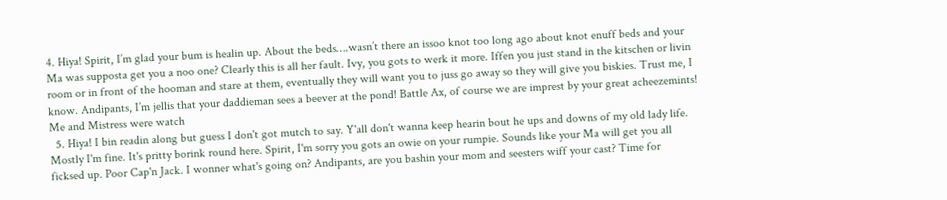4. Hiya! Spirit, I’m glad your bum is healin up. About the beds….wasn’t there an issoo knot too long ago about knot enuff beds and your Ma was supposta get you a noo one? Clearly this is all her fault. Ivy, you gots to werk it more. Iffen you just stand in the kitschen or livin room or in front of the hooman and stare at them, eventually they will want you to juss go away so they will give you biskies. Trust me, I know. Andipants, I’m jellis that your daddieman sees a beever at the pond! Battle Ax, of course we are imprest by your great acheezemints! Me and Mistress were watch
  5. Hiya! I bin readin along but guess I don't got mutch to say. Y'all don't wanna keep hearin bout he ups and downs of my old lady life. Mostly I'm fine. It's pritty borink round here. Spirit, I'm sorry you gots an owie on your rumpie. Sounds like your Ma will get you all ficksed up. Poor Cap'n Jack. I wonner what's going on? Andipants, are you bashin your mom and seesters wiff your cast? Time for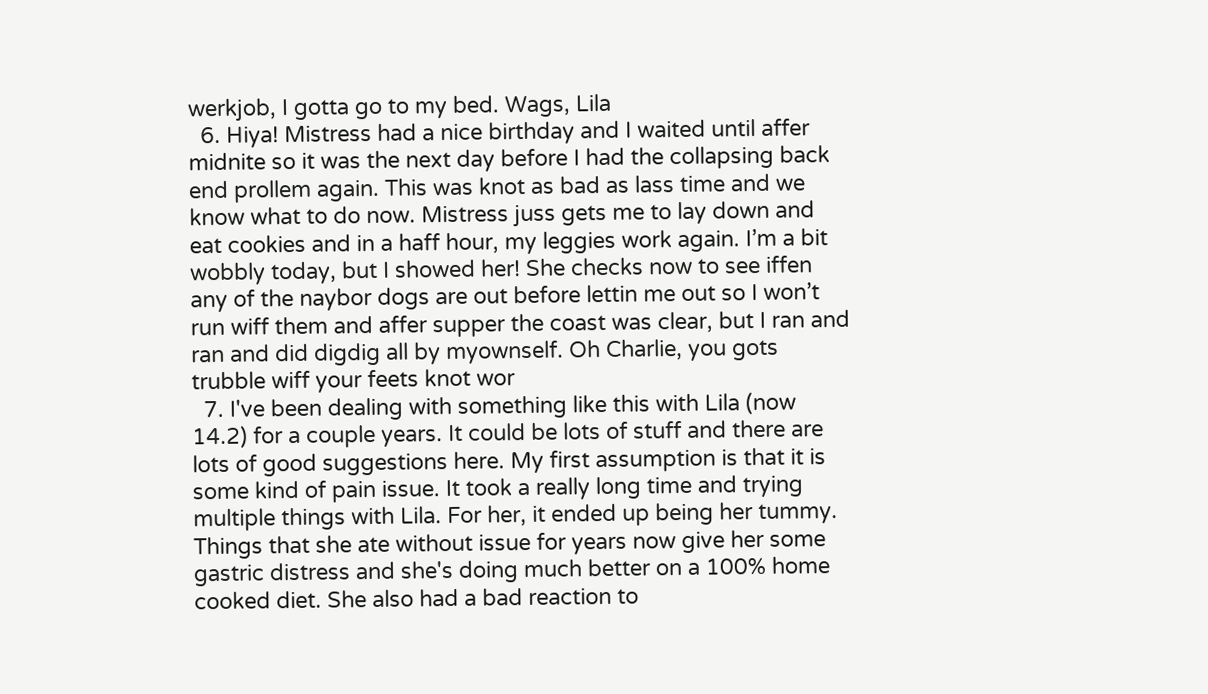werkjob, I gotta go to my bed. Wags, Lila
  6. Hiya! Mistress had a nice birthday and I waited until affer midnite so it was the next day before I had the collapsing back end prollem again. This was knot as bad as lass time and we know what to do now. Mistress juss gets me to lay down and eat cookies and in a haff hour, my leggies work again. I’m a bit wobbly today, but I showed her! She checks now to see iffen any of the naybor dogs are out before lettin me out so I won’t run wiff them and affer supper the coast was clear, but I ran and ran and did digdig all by myownself. Oh Charlie, you gots trubble wiff your feets knot wor
  7. I've been dealing with something like this with Lila (now 14.2) for a couple years. It could be lots of stuff and there are lots of good suggestions here. My first assumption is that it is some kind of pain issue. It took a really long time and trying multiple things with Lila. For her, it ended up being her tummy. Things that she ate without issue for years now give her some gastric distress and she's doing much better on a 100% home cooked diet. She also had a bad reaction to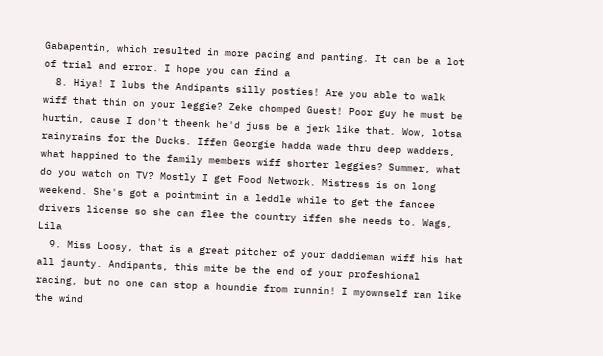Gabapentin, which resulted in more pacing and panting. It can be a lot of trial and error. I hope you can find a
  8. Hiya! I lubs the Andipants silly posties! Are you able to walk wiff that thin on your leggie? Zeke chomped Guest! Poor guy he must be hurtin, cause I don't theenk he'd juss be a jerk like that. Wow, lotsa rainyrains for the Ducks. Iffen Georgie hadda wade thru deep wadders, what happined to the family members wiff shorter leggies? Summer, what do you watch on TV? Mostly I get Food Network. Mistress is on long weekend. She's got a pointmint in a leddle while to get the fancee drivers license so she can flee the country iffen she needs to. Wags, Lila
  9. Miss Loosy, that is a great pitcher of your daddieman wiff his hat all jaunty. Andipants, this mite be the end of your profeshional racing, but no one can stop a houndie from runnin! I myownself ran like the wind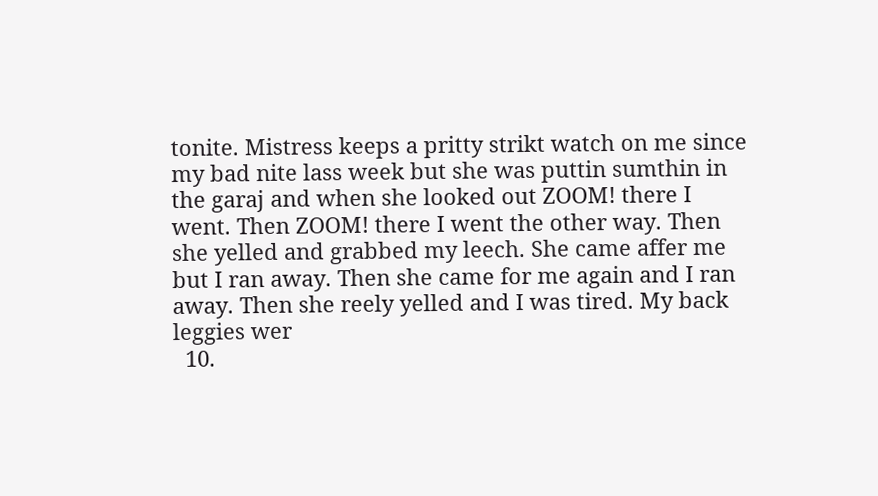tonite. Mistress keeps a pritty strikt watch on me since my bad nite lass week but she was puttin sumthin in the garaj and when she looked out ZOOM! there I went. Then ZOOM! there I went the other way. Then she yelled and grabbed my leech. She came affer me but I ran away. Then she came for me again and I ran away. Then she reely yelled and I was tired. My back leggies wer
  10.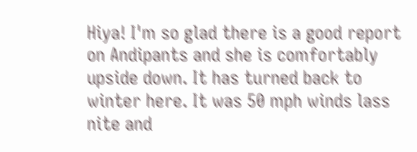Hiya! I'm so glad there is a good report on Andipants and she is comfortably upside down. It has turned back to winter here. It was 50 mph winds lass nite and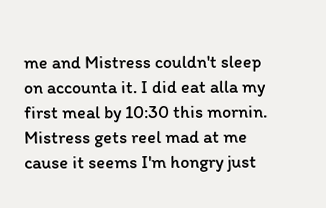me and Mistress couldn't sleep on accounta it. I did eat alla my first meal by 10:30 this mornin. Mistress gets reel mad at me cause it seems I'm hongry just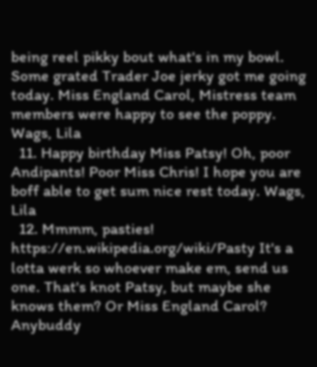being reel pikky bout what's in my bowl. Some grated Trader Joe jerky got me going today. Miss England Carol, Mistress team members were happy to see the poppy. Wags, Lila
  11. Happy birthday Miss Patsy! Oh, poor Andipants! Poor Miss Chris! I hope you are boff able to get sum nice rest today. Wags, Lila
  12. Mmmm, pasties! https://en.wikipedia.org/wiki/Pasty It's a lotta werk so whoever make em, send us one. That's knot Patsy, but maybe she knows them? Or Miss England Carol? Anybuddy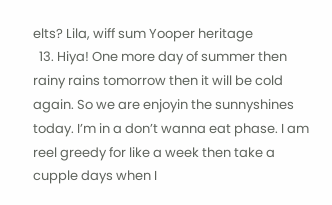elts? Lila, wiff sum Yooper heritage
  13. Hiya! One more day of summer then rainy rains tomorrow then it will be cold again. So we are enjoyin the sunnyshines today. I’m in a don’t wanna eat phase. I am reel greedy for like a week then take a cupple days when I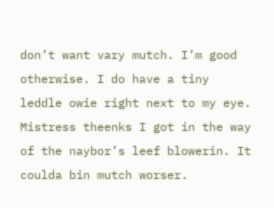don’t want vary mutch. I’m good otherwise. I do have a tiny leddle owie right next to my eye. Mistress theenks I got in the way of the naybor’s leef blowerin. It coulda bin mutch worser.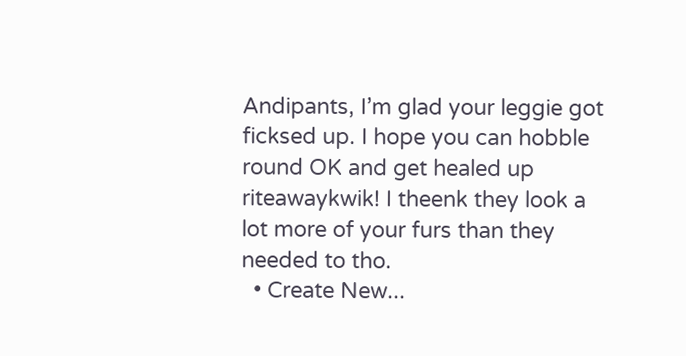Andipants, I’m glad your leggie got ficksed up. I hope you can hobble round OK and get healed up riteawaykwik! I theenk they look a lot more of your furs than they needed to tho.
  • Create New...